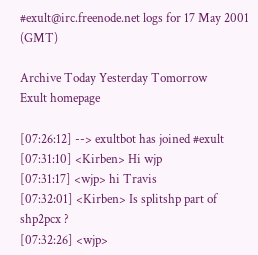#exult@irc.freenode.net logs for 17 May 2001 (GMT)

Archive Today Yesterday Tomorrow
Exult homepage

[07:26:12] --> exultbot has joined #exult
[07:31:10] <Kirben> Hi wjp
[07:31:17] <wjp> hi Travis
[07:32:01] <Kirben> Is splitshp part of shp2pcx ?
[07:32:26] <wjp>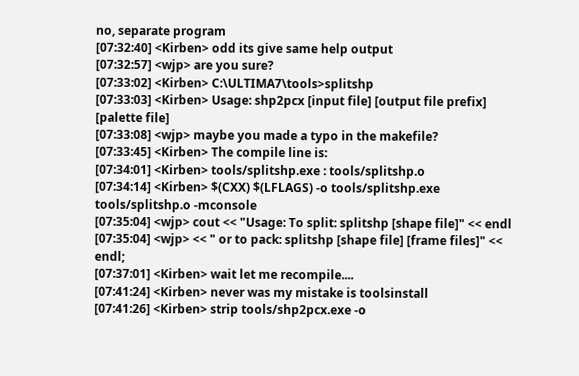no, separate program
[07:32:40] <Kirben> odd its give same help output
[07:32:57] <wjp> are you sure?
[07:33:02] <Kirben> C:\ULTIMA7\tools>splitshp
[07:33:03] <Kirben> Usage: shp2pcx [input file] [output file prefix] [palette file]
[07:33:08] <wjp> maybe you made a typo in the makefile?
[07:33:45] <Kirben> The compile line is:
[07:34:01] <Kirben> tools/splitshp.exe : tools/splitshp.o
[07:34:14] <Kirben> $(CXX) $(LFLAGS) -o tools/splitshp.exe tools/splitshp.o -mconsole
[07:35:04] <wjp> cout << "Usage: To split: splitshp [shape file]" << endl
[07:35:04] <wjp> << " or to pack: splitshp [shape file] [frame files]" << endl;
[07:37:01] <Kirben> wait let me recompile....
[07:41:24] <Kirben> never was my mistake is toolsinstall
[07:41:26] <Kirben> strip tools/shp2pcx.exe -o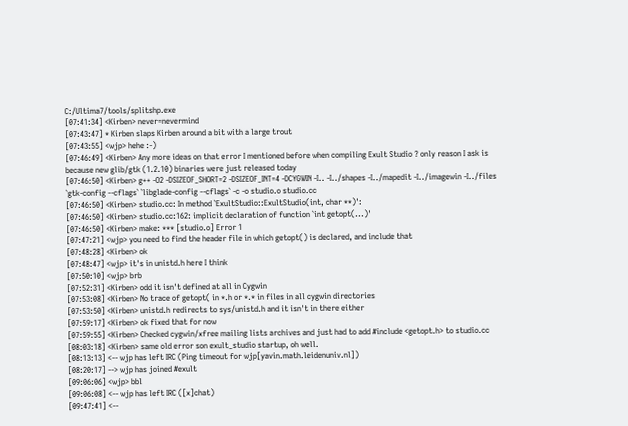C:/Ultima7/tools/splitshp.exe
[07:41:34] <Kirben> never=nevermind
[07:43:47] * Kirben slaps Kirben around a bit with a large trout
[07:43:55] <wjp> hehe :-)
[07:46:49] <Kirben> Any more ideas on that error I mentioned before when compiling Exult Studio ? only reason I ask is because new glib/gtk (1.2.10) binaries were just released today
[07:46:50] <Kirben> g++ -O2 -DSIZEOF_SHORT=2 -DSIZEOF_INT=4 -DCYGWIN -I.. -I../shapes -I../mapedit -I../imagewin -I../files `gtk-config --cflags` `libglade-config --cflags` -c -o studio.o studio.cc
[07:46:50] <Kirben> studio.cc: In method `ExultStudio::ExultStudio(int, char **)':
[07:46:50] <Kirben> studio.cc:162: implicit declaration of function `int getopt(...)'
[07:46:50] <Kirben> make: *** [studio.o] Error 1
[07:47:21] <wjp> you need to find the header file in which getopt() is declared, and include that
[07:48:28] <Kirben> ok
[07:48:47] <wjp> it's in unistd.h here I think
[07:50:10] <wjp> brb
[07:52:31] <Kirben> odd it isn't defined at all in Cygwin
[07:53:08] <Kirben> No trace of getopt( in *.h or *.* in files in all cygwin directories
[07:53:50] <Kirben> unistd.h redirects to sys/unistd.h and it isn't in there either
[07:59:17] <Kirben> ok fixed that for now
[07:59:55] <Kirben> Checked cygwin/xfree mailing lists archives and just had to add #include <getopt.h> to studio.cc
[08:03:18] <Kirben> same old error son exult_studio startup, oh well.
[08:13:13] <-- wjp has left IRC (Ping timeout for wjp[yavin.math.leidenuniv.nl])
[08:20:17] --> wjp has joined #exult
[09:06:06] <wjp> bbl
[09:06:08] <-- wjp has left IRC ([x]chat)
[09:47:41] <--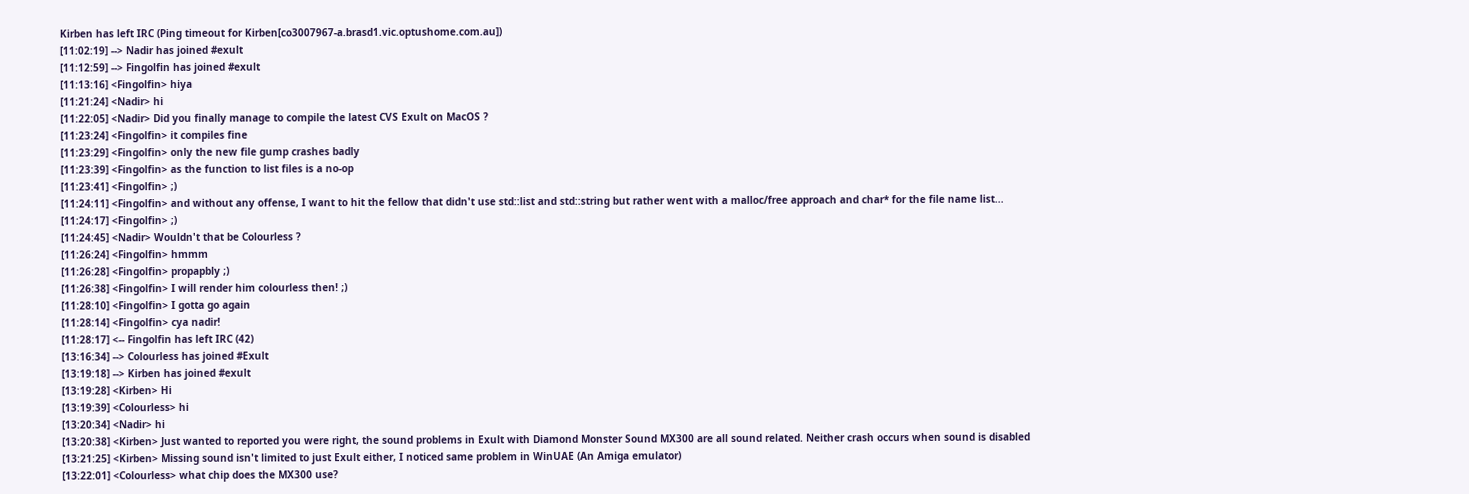Kirben has left IRC (Ping timeout for Kirben[co3007967-a.brasd1.vic.optushome.com.au])
[11:02:19] --> Nadir has joined #exult
[11:12:59] --> Fingolfin has joined #exult
[11:13:16] <Fingolfin> hiya
[11:21:24] <Nadir> hi
[11:22:05] <Nadir> Did you finally manage to compile the latest CVS Exult on MacOS ?
[11:23:24] <Fingolfin> it compiles fine
[11:23:29] <Fingolfin> only the new file gump crashes badly
[11:23:39] <Fingolfin> as the function to list files is a no-op
[11:23:41] <Fingolfin> ;)
[11:24:11] <Fingolfin> and without any offense, I want to hit the fellow that didn't use std::list and std::string but rather went with a malloc/free approach and char* for the file name list...
[11:24:17] <Fingolfin> ;)
[11:24:45] <Nadir> Wouldn't that be Colourless ?
[11:26:24] <Fingolfin> hmmm
[11:26:28] <Fingolfin> propapbly ;)
[11:26:38] <Fingolfin> I will render him colourless then! ;)
[11:28:10] <Fingolfin> I gotta go again
[11:28:14] <Fingolfin> cya nadir!
[11:28:17] <-- Fingolfin has left IRC (42)
[13:16:34] --> Colourless has joined #Exult
[13:19:18] --> Kirben has joined #exult
[13:19:28] <Kirben> Hi
[13:19:39] <Colourless> hi
[13:20:34] <Nadir> hi
[13:20:38] <Kirben> Just wanted to reported you were right, the sound problems in Exult with Diamond Monster Sound MX300 are all sound related. Neither crash occurs when sound is disabled
[13:21:25] <Kirben> Missing sound isn't limited to just Exult either, I noticed same problem in WinUAE (An Amiga emulator)
[13:22:01] <Colourless> what chip does the MX300 use?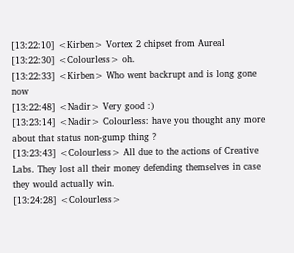[13:22:10] <Kirben> Vortex 2 chipset from Aureal
[13:22:30] <Colourless> oh.
[13:22:33] <Kirben> Who went backrupt and is long gone now
[13:22:48] <Nadir> Very good :)
[13:23:14] <Nadir> Colourless: have you thought any more about that status non-gump thing ?
[13:23:43] <Colourless> All due to the actions of Creative Labs. They lost all their money defending themselves in case they would actually win.
[13:24:28] <Colourless>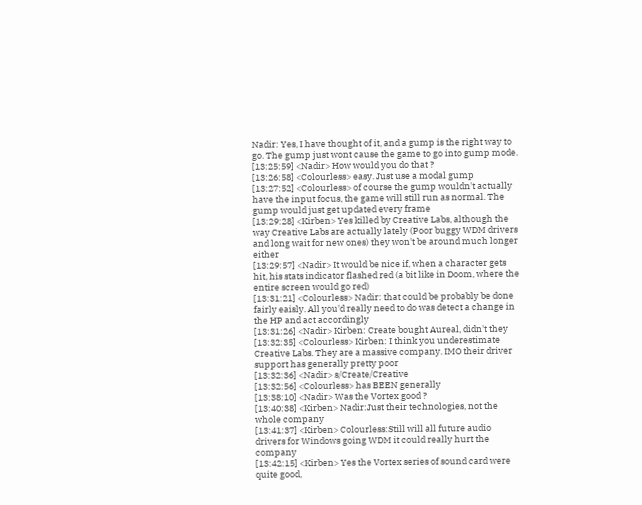Nadir: Yes, I have thought of it, and a gump is the right way to go. The gump just wont cause the game to go into gump mode.
[13:25:59] <Nadir> How would you do that ?
[13:26:58] <Colourless> easy. Just use a modal gump
[13:27:52] <Colourless> of course the gump wouldn't actually have the input focus, the game will still run as normal. The gump would just get updated every frame
[13:29:28] <Kirben> Yes killed by Creative Labs, although the way Creative Labs are actually lately (Poor buggy WDM drivers and long wait for new ones) they won't be around much longer either
[13:29:57] <Nadir> It would be nice if, when a character gets hit, his stats indicator flashed red (a bit like in Doom, where the entire screen would go red)
[13:31:21] <Colourless> Nadir: that could be probably be done fairly eaisly. All you'd really need to do was detect a change in the HP and act accordingly
[13:31:26] <Nadir> Kirben: Create bought Aureal, didn't they
[13:32:35] <Colourless> Kirben: I think you underestimate Creative Labs. They are a massive company. IMO their driver support has generally pretty poor
[13:32:36] <Nadir> s/Create/Creative
[13:32:56] <Colourless> has BEEN generally
[13:38:10] <Nadir> Was the Vortex good ?
[13:40:38] <Kirben> Nadir:Just their technologies, not the whole company
[13:41:37] <Kirben> Colourless:Still will all future audio drivers for Windows going WDM it could really hurt the company
[13:42:15] <Kirben> Yes the Vortex series of sound card were quite good,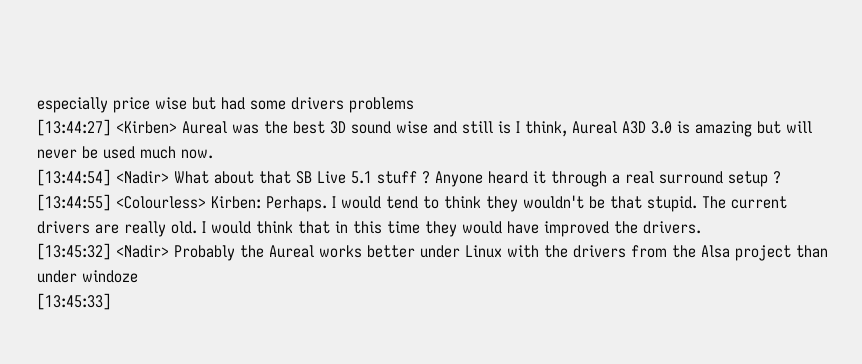especially price wise but had some drivers problems
[13:44:27] <Kirben> Aureal was the best 3D sound wise and still is I think, Aureal A3D 3.0 is amazing but will never be used much now.
[13:44:54] <Nadir> What about that SB Live 5.1 stuff ? Anyone heard it through a real surround setup ?
[13:44:55] <Colourless> Kirben: Perhaps. I would tend to think they wouldn't be that stupid. The current drivers are really old. I would think that in this time they would have improved the drivers.
[13:45:32] <Nadir> Probably the Aureal works better under Linux with the drivers from the Alsa project than under windoze
[13:45:33]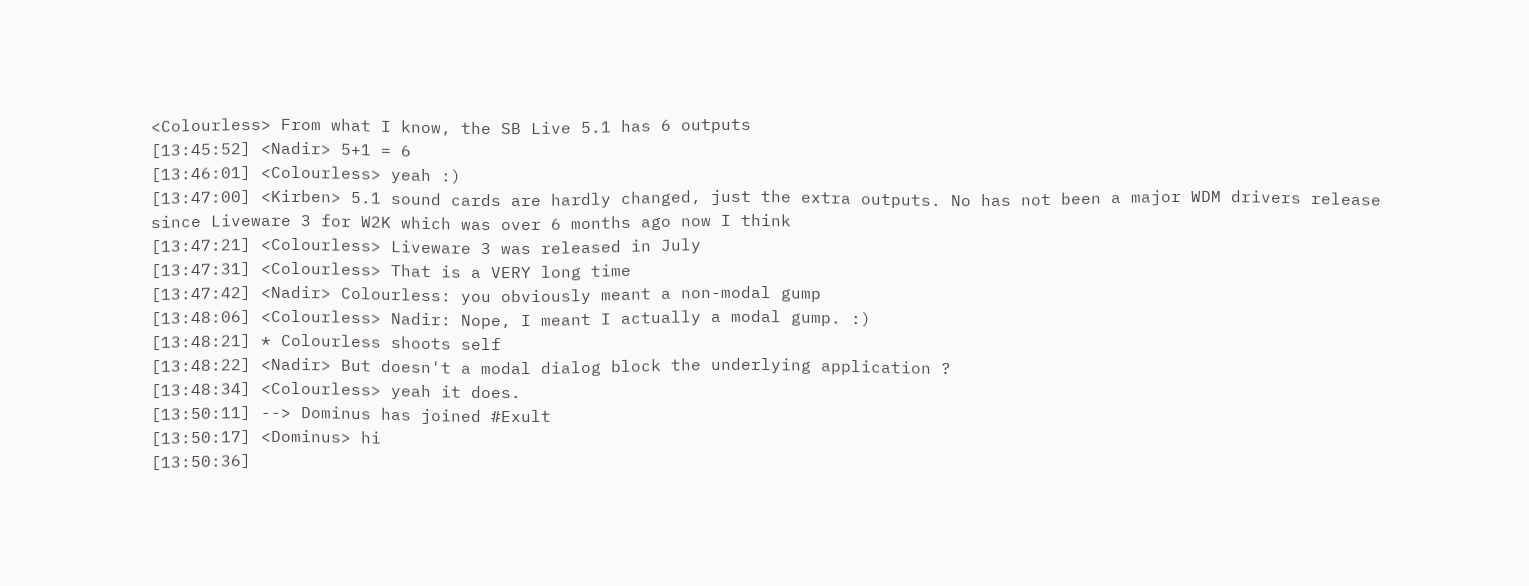<Colourless> From what I know, the SB Live 5.1 has 6 outputs
[13:45:52] <Nadir> 5+1 = 6
[13:46:01] <Colourless> yeah :)
[13:47:00] <Kirben> 5.1 sound cards are hardly changed, just the extra outputs. No has not been a major WDM drivers release since Liveware 3 for W2K which was over 6 months ago now I think
[13:47:21] <Colourless> Liveware 3 was released in July
[13:47:31] <Colourless> That is a VERY long time
[13:47:42] <Nadir> Colourless: you obviously meant a non-modal gump
[13:48:06] <Colourless> Nadir: Nope, I meant I actually a modal gump. :)
[13:48:21] * Colourless shoots self
[13:48:22] <Nadir> But doesn't a modal dialog block the underlying application ?
[13:48:34] <Colourless> yeah it does.
[13:50:11] --> Dominus has joined #Exult
[13:50:17] <Dominus> hi
[13:50:36]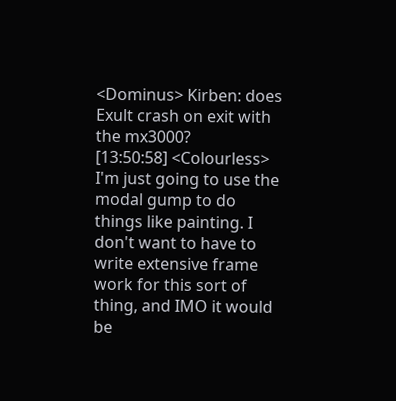<Dominus> Kirben: does Exult crash on exit with the mx3000?
[13:50:58] <Colourless> I'm just going to use the modal gump to do things like painting. I don't want to have to write extensive frame work for this sort of thing, and IMO it would be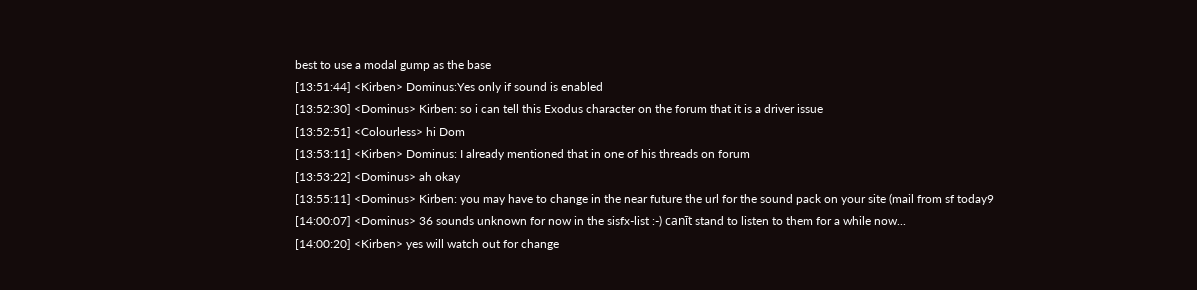best to use a modal gump as the base
[13:51:44] <Kirben> Dominus:Yes only if sound is enabled
[13:52:30] <Dominus> Kirben: so i can tell this Exodus character on the forum that it is a driver issue
[13:52:51] <Colourless> hi Dom
[13:53:11] <Kirben> Dominus: I already mentioned that in one of his threads on forum
[13:53:22] <Dominus> ah okay
[13:55:11] <Dominus> Kirben: you may have to change in the near future the url for the sound pack on your site (mail from sf today9
[14:00:07] <Dominus> 36 sounds unknown for now in the sisfx-list :-) canīt stand to listen to them for a while now...
[14:00:20] <Kirben> yes will watch out for change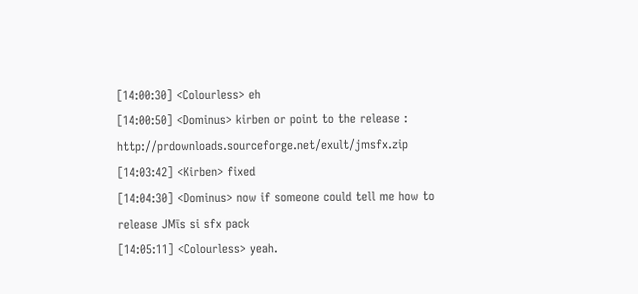[14:00:30] <Colourless> eh
[14:00:50] <Dominus> kirben or point to the release : http://prdownloads.sourceforge.net/exult/jmsfx.zip
[14:03:42] <Kirben> fixed
[14:04:30] <Dominus> now if someone could tell me how to release JMīs si sfx pack
[14:05:11] <Colourless> yeah.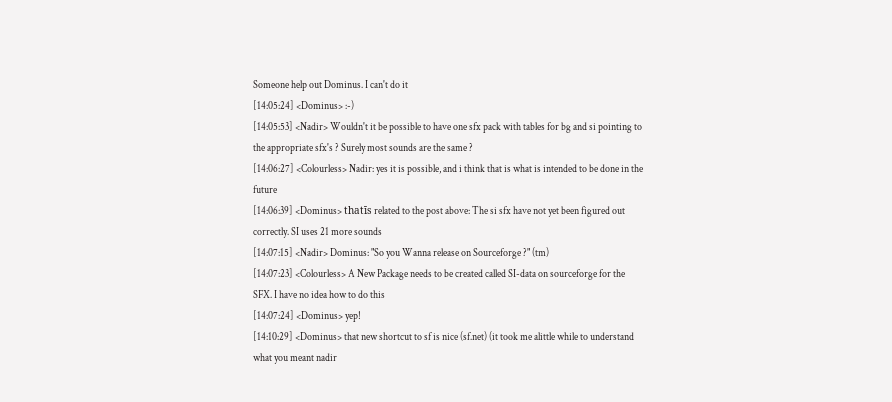Someone help out Dominus. I can't do it
[14:05:24] <Dominus> :-)
[14:05:53] <Nadir> Wouldn't it be possible to have one sfx pack with tables for bg and si pointing to the appropriate sfx's ? Surely most sounds are the same ?
[14:06:27] <Colourless> Nadir: yes it is possible, and i think that is what is intended to be done in the future
[14:06:39] <Dominus> thatīs related to the post above: The si sfx have not yet been figured out correctly. SI uses 21 more sounds
[14:07:15] <Nadir> Dominus: "So you Wanna release on Sourceforge ?" (tm)
[14:07:23] <Colourless> A New Package needs to be created called SI-data on sourceforge for the SFX. I have no idea how to do this
[14:07:24] <Dominus> yep!
[14:10:29] <Dominus> that new shortcut to sf is nice (sf.net) (it took me alittle while to understand what you meant nadir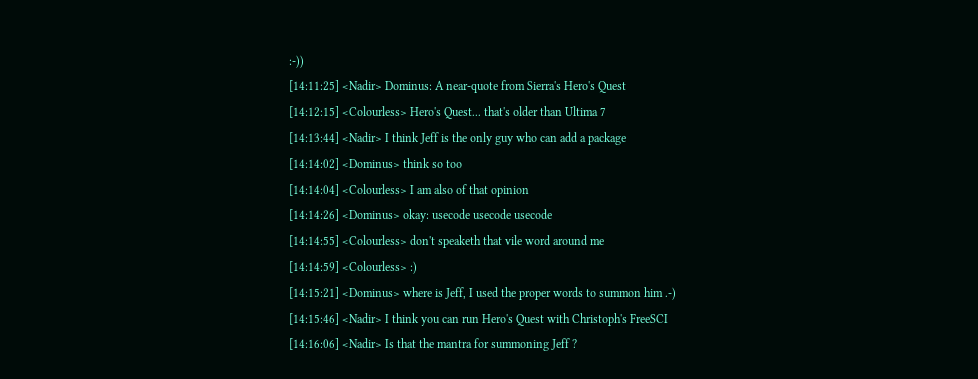:-))
[14:11:25] <Nadir> Dominus: A near-quote from Sierra's Hero's Quest
[14:12:15] <Colourless> Hero's Quest... that's older than Ultima 7
[14:13:44] <Nadir> I think Jeff is the only guy who can add a package
[14:14:02] <Dominus> think so too
[14:14:04] <Colourless> I am also of that opinion
[14:14:26] <Dominus> okay: usecode usecode usecode
[14:14:55] <Colourless> don't speaketh that vile word around me
[14:14:59] <Colourless> :)
[14:15:21] <Dominus> where is Jeff, I used the proper words to summon him .-)
[14:15:46] <Nadir> I think you can run Hero's Quest with Christoph's FreeSCI
[14:16:06] <Nadir> Is that the mantra for summoning Jeff ?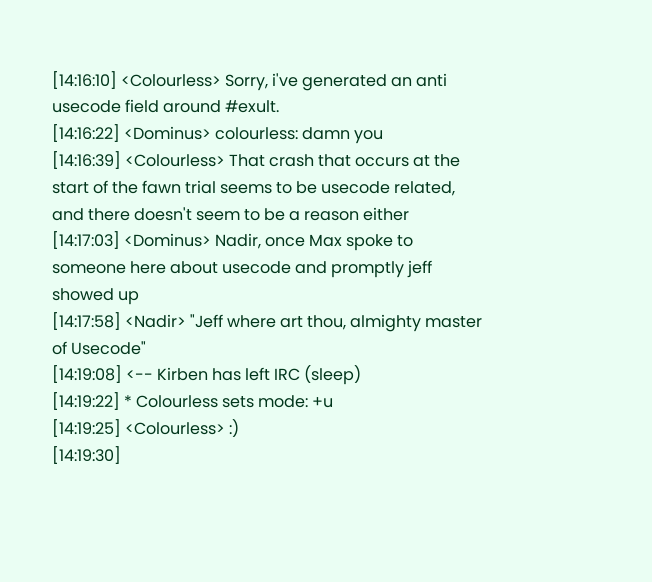[14:16:10] <Colourless> Sorry, i've generated an anti usecode field around #exult.
[14:16:22] <Dominus> colourless: damn you
[14:16:39] <Colourless> That crash that occurs at the start of the fawn trial seems to be usecode related, and there doesn't seem to be a reason either
[14:17:03] <Dominus> Nadir, once Max spoke to someone here about usecode and promptly jeff showed up
[14:17:58] <Nadir> "Jeff where art thou, almighty master of Usecode"
[14:19:08] <-- Kirben has left IRC (sleep)
[14:19:22] * Colourless sets mode: +u
[14:19:25] <Colourless> :)
[14:19:30]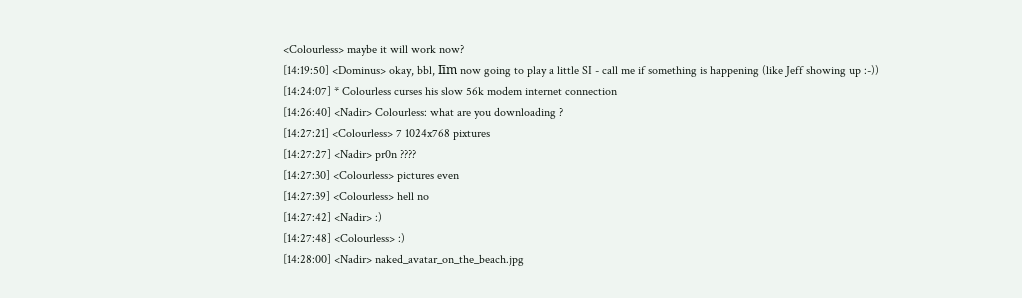<Colourless> maybe it will work now?
[14:19:50] <Dominus> okay, bbl, Iīm now going to play a little SI - call me if something is happening (like Jeff showing up :-))
[14:24:07] * Colourless curses his slow 56k modem internet connection
[14:26:40] <Nadir> Colourless: what are you downloading ?
[14:27:21] <Colourless> 7 1024x768 pixtures
[14:27:27] <Nadir> pr0n ????
[14:27:30] <Colourless> pictures even
[14:27:39] <Colourless> hell no
[14:27:42] <Nadir> :)
[14:27:48] <Colourless> :)
[14:28:00] <Nadir> naked_avatar_on_the_beach.jpg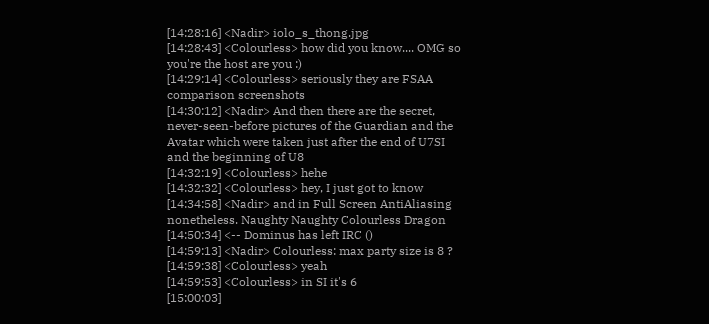[14:28:16] <Nadir> iolo_s_thong.jpg
[14:28:43] <Colourless> how did you know.... OMG so you're the host are you :)
[14:29:14] <Colourless> seriously they are FSAA comparison screenshots
[14:30:12] <Nadir> And then there are the secret, never-seen-before pictures of the Guardian and the Avatar which were taken just after the end of U7SI and the beginning of U8
[14:32:19] <Colourless> hehe
[14:32:32] <Colourless> hey, I just got to know
[14:34:58] <Nadir> and in Full Screen AntiAliasing nonetheless. Naughty Naughty Colourless Dragon
[14:50:34] <-- Dominus has left IRC ()
[14:59:13] <Nadir> Colourless: max party size is 8 ?
[14:59:38] <Colourless> yeah
[14:59:53] <Colourless> in SI it's 6
[15:00:03]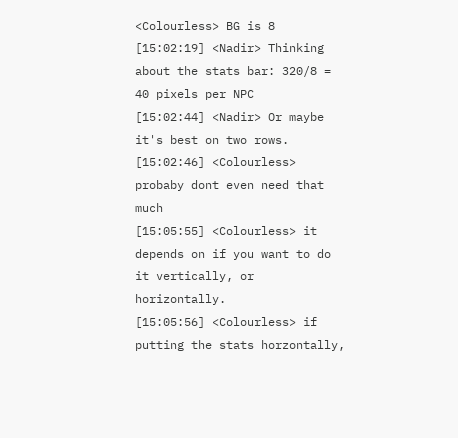<Colourless> BG is 8
[15:02:19] <Nadir> Thinking about the stats bar: 320/8 = 40 pixels per NPC
[15:02:44] <Nadir> Or maybe it's best on two rows.
[15:02:46] <Colourless> probaby dont even need that much
[15:05:55] <Colourless> it depends on if you want to do it vertically, or horizontally.
[15:05:56] <Colourless> if putting the stats horzontally,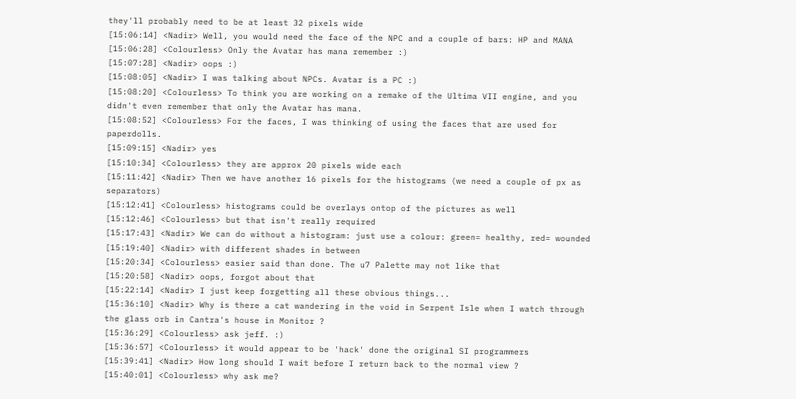they'll probably need to be at least 32 pixels wide
[15:06:14] <Nadir> Well, you would need the face of the NPC and a couple of bars: HP and MANA
[15:06:28] <Colourless> Only the Avatar has mana remember :)
[15:07:28] <Nadir> oops :)
[15:08:05] <Nadir> I was talking about NPCs. Avatar is a PC :)
[15:08:20] <Colourless> To think you are working on a remake of the Ultima VII engine, and you didn't even remember that only the Avatar has mana.
[15:08:52] <Colourless> For the faces, I was thinking of using the faces that are used for paperdolls.
[15:09:15] <Nadir> yes
[15:10:34] <Colourless> they are approx 20 pixels wide each
[15:11:42] <Nadir> Then we have another 16 pixels for the histograms (we need a couple of px as separators)
[15:12:41] <Colourless> histograms could be overlays ontop of the pictures as well
[15:12:46] <Colourless> but that isn't really required
[15:17:43] <Nadir> We can do without a histogram: just use a colour: green= healthy, red= wounded
[15:19:40] <Nadir> with different shades in between
[15:20:34] <Colourless> easier said than done. The u7 Palette may not like that
[15:20:58] <Nadir> oops, forgot about that
[15:22:14] <Nadir> I just keep forgetting all these obvious things...
[15:36:10] <Nadir> Why is there a cat wandering in the void in Serpent Isle when I watch through the glass orb in Cantra's house in Monitor ?
[15:36:29] <Colourless> ask jeff. :)
[15:36:57] <Colourless> it would appear to be 'hack' done the original SI programmers
[15:39:41] <Nadir> How long should I wait before I return back to the normal view ?
[15:40:01] <Colourless> why ask me?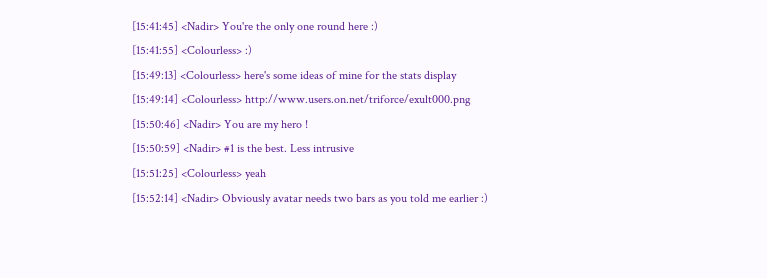[15:41:45] <Nadir> You're the only one round here :)
[15:41:55] <Colourless> :)
[15:49:13] <Colourless> here's some ideas of mine for the stats display
[15:49:14] <Colourless> http://www.users.on.net/triforce/exult000.png
[15:50:46] <Nadir> You are my hero !
[15:50:59] <Nadir> #1 is the best. Less intrusive
[15:51:25] <Colourless> yeah
[15:52:14] <Nadir> Obviously avatar needs two bars as you told me earlier :)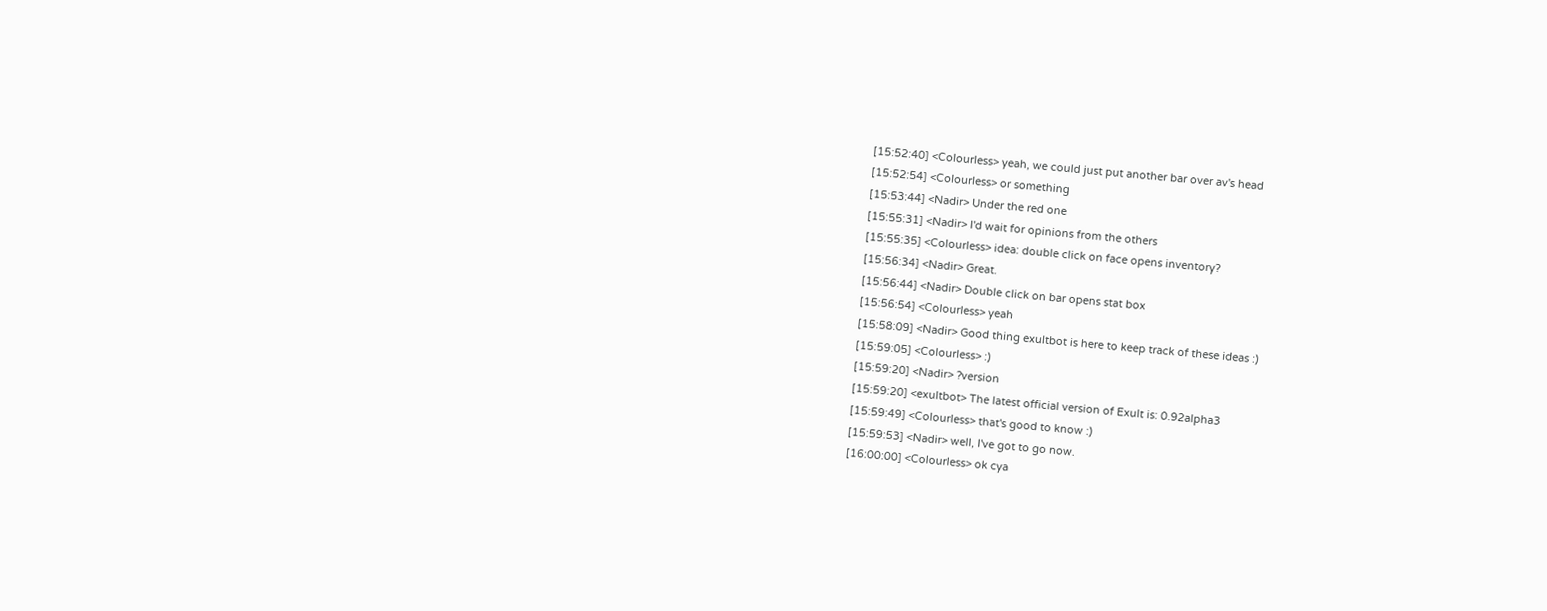[15:52:40] <Colourless> yeah, we could just put another bar over av's head
[15:52:54] <Colourless> or something
[15:53:44] <Nadir> Under the red one
[15:55:31] <Nadir> I'd wait for opinions from the others
[15:55:35] <Colourless> idea: double click on face opens inventory?
[15:56:34] <Nadir> Great.
[15:56:44] <Nadir> Double click on bar opens stat box
[15:56:54] <Colourless> yeah
[15:58:09] <Nadir> Good thing exultbot is here to keep track of these ideas :)
[15:59:05] <Colourless> :)
[15:59:20] <Nadir> ?version
[15:59:20] <exultbot> The latest official version of Exult is: 0.92alpha3
[15:59:49] <Colourless> that's good to know :)
[15:59:53] <Nadir> well, I've got to go now.
[16:00:00] <Colourless> ok cya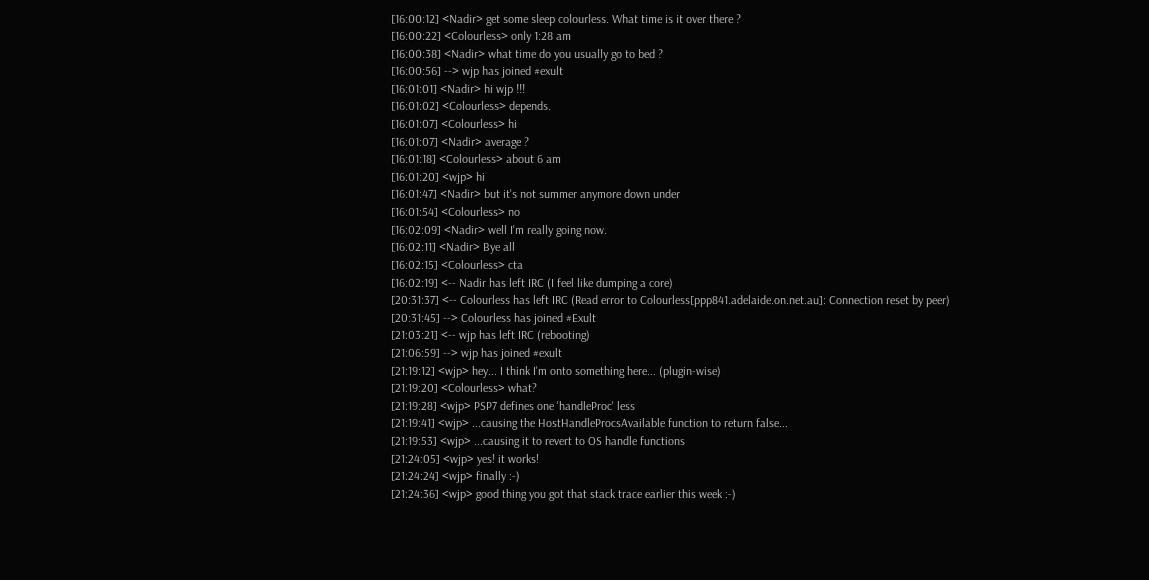[16:00:12] <Nadir> get some sleep colourless. What time is it over there ?
[16:00:22] <Colourless> only 1:28 am
[16:00:38] <Nadir> what time do you usually go to bed ?
[16:00:56] --> wjp has joined #exult
[16:01:01] <Nadir> hi wjp !!!
[16:01:02] <Colourless> depends.
[16:01:07] <Colourless> hi
[16:01:07] <Nadir> average ?
[16:01:18] <Colourless> about 6 am
[16:01:20] <wjp> hi
[16:01:47] <Nadir> but it's not summer anymore down under
[16:01:54] <Colourless> no
[16:02:09] <Nadir> well I'm really going now.
[16:02:11] <Nadir> Bye all
[16:02:15] <Colourless> cta
[16:02:19] <-- Nadir has left IRC (I feel like dumping a core)
[20:31:37] <-- Colourless has left IRC (Read error to Colourless[ppp841.adelaide.on.net.au]: Connection reset by peer)
[20:31:45] --> Colourless has joined #Exult
[21:03:21] <-- wjp has left IRC (rebooting)
[21:06:59] --> wjp has joined #exult
[21:19:12] <wjp> hey... I think I'm onto something here... (plugin-wise)
[21:19:20] <Colourless> what?
[21:19:28] <wjp> PSP7 defines one 'handleProc' less
[21:19:41] <wjp> ...causing the HostHandleProcsAvailable function to return false...
[21:19:53] <wjp> ...causing it to revert to OS handle functions
[21:24:05] <wjp> yes! it works!
[21:24:24] <wjp> finally :-)
[21:24:36] <wjp> good thing you got that stack trace earlier this week :-)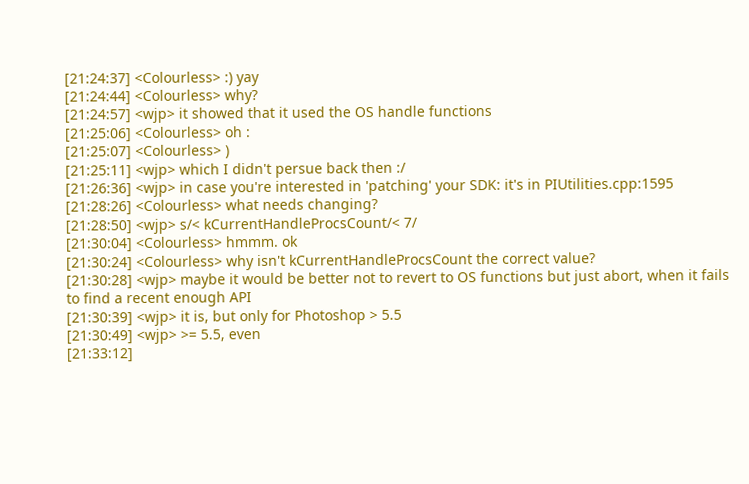[21:24:37] <Colourless> :) yay
[21:24:44] <Colourless> why?
[21:24:57] <wjp> it showed that it used the OS handle functions
[21:25:06] <Colourless> oh :
[21:25:07] <Colourless> )
[21:25:11] <wjp> which I didn't persue back then :/
[21:26:36] <wjp> in case you're interested in 'patching' your SDK: it's in PIUtilities.cpp:1595
[21:28:26] <Colourless> what needs changing?
[21:28:50] <wjp> s/< kCurrentHandleProcsCount/< 7/
[21:30:04] <Colourless> hmmm. ok
[21:30:24] <Colourless> why isn't kCurrentHandleProcsCount the correct value?
[21:30:28] <wjp> maybe it would be better not to revert to OS functions but just abort, when it fails to find a recent enough API
[21:30:39] <wjp> it is, but only for Photoshop > 5.5
[21:30:49] <wjp> >= 5.5, even
[21:33:12]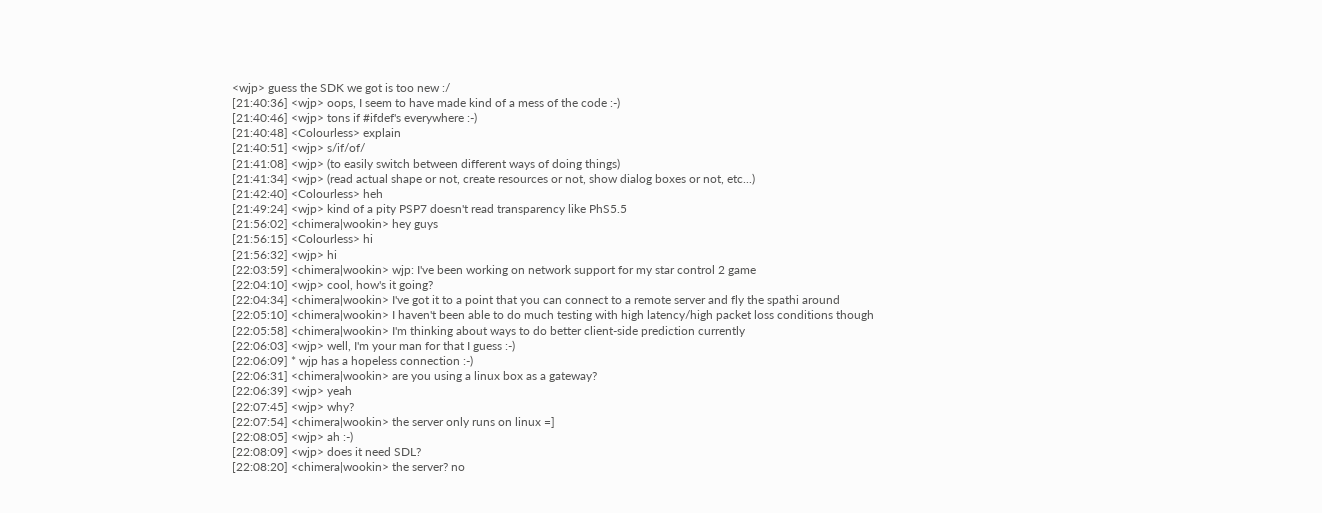<wjp> guess the SDK we got is too new :/
[21:40:36] <wjp> oops, I seem to have made kind of a mess of the code :-)
[21:40:46] <wjp> tons if #ifdef's everywhere :-)
[21:40:48] <Colourless> explain
[21:40:51] <wjp> s/if/of/
[21:41:08] <wjp> (to easily switch between different ways of doing things)
[21:41:34] <wjp> (read actual shape or not, create resources or not, show dialog boxes or not, etc...)
[21:42:40] <Colourless> heh
[21:49:24] <wjp> kind of a pity PSP7 doesn't read transparency like PhS5.5
[21:56:02] <chimera|wookin> hey guys
[21:56:15] <Colourless> hi
[21:56:32] <wjp> hi
[22:03:59] <chimera|wookin> wjp: I've been working on network support for my star control 2 game
[22:04:10] <wjp> cool, how's it going?
[22:04:34] <chimera|wookin> I've got it to a point that you can connect to a remote server and fly the spathi around
[22:05:10] <chimera|wookin> I haven't been able to do much testing with high latency/high packet loss conditions though
[22:05:58] <chimera|wookin> I'm thinking about ways to do better client-side prediction currently
[22:06:03] <wjp> well, I'm your man for that I guess :-)
[22:06:09] * wjp has a hopeless connection :-)
[22:06:31] <chimera|wookin> are you using a linux box as a gateway?
[22:06:39] <wjp> yeah
[22:07:45] <wjp> why?
[22:07:54] <chimera|wookin> the server only runs on linux =]
[22:08:05] <wjp> ah :-)
[22:08:09] <wjp> does it need SDL?
[22:08:20] <chimera|wookin> the server? no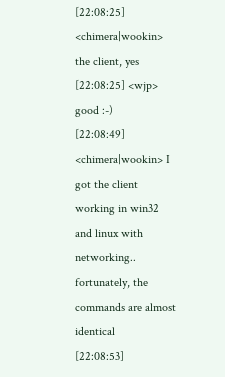[22:08:25] <chimera|wookin> the client, yes
[22:08:25] <wjp> good :-)
[22:08:49] <chimera|wookin> I got the client working in win32 and linux with networking.. fortunately, the commands are almost identical
[22:08:53]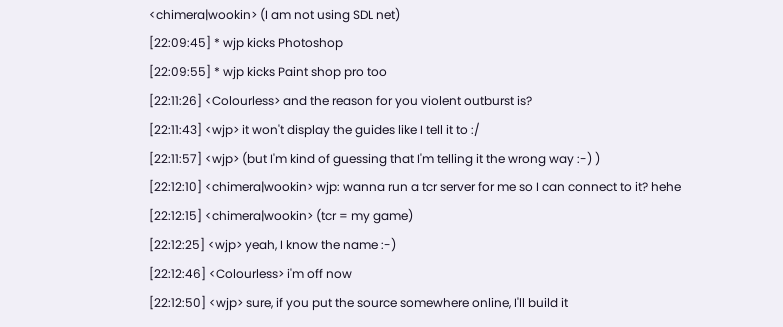<chimera|wookin> (I am not using SDL net)
[22:09:45] * wjp kicks Photoshop
[22:09:55] * wjp kicks Paint shop pro too
[22:11:26] <Colourless> and the reason for you violent outburst is?
[22:11:43] <wjp> it won't display the guides like I tell it to :/
[22:11:57] <wjp> (but I'm kind of guessing that I'm telling it the wrong way :-) )
[22:12:10] <chimera|wookin> wjp: wanna run a tcr server for me so I can connect to it? hehe
[22:12:15] <chimera|wookin> (tcr = my game)
[22:12:25] <wjp> yeah, I know the name :-)
[22:12:46] <Colourless> i'm off now
[22:12:50] <wjp> sure, if you put the source somewhere online, I'll build it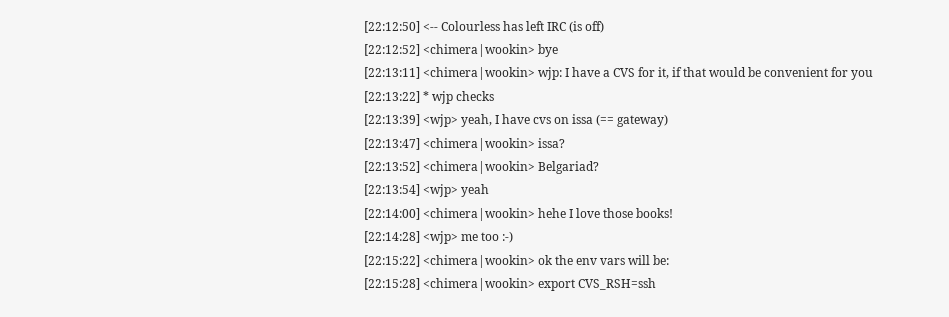[22:12:50] <-- Colourless has left IRC (is off)
[22:12:52] <chimera|wookin> bye
[22:13:11] <chimera|wookin> wjp: I have a CVS for it, if that would be convenient for you
[22:13:22] * wjp checks
[22:13:39] <wjp> yeah, I have cvs on issa (== gateway)
[22:13:47] <chimera|wookin> issa?
[22:13:52] <chimera|wookin> Belgariad?
[22:13:54] <wjp> yeah
[22:14:00] <chimera|wookin> hehe I love those books!
[22:14:28] <wjp> me too :-)
[22:15:22] <chimera|wookin> ok the env vars will be:
[22:15:28] <chimera|wookin> export CVS_RSH=ssh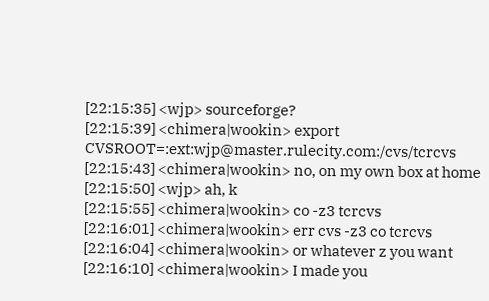[22:15:35] <wjp> sourceforge?
[22:15:39] <chimera|wookin> export CVSROOT=:ext:wjp@master.rulecity.com:/cvs/tcrcvs
[22:15:43] <chimera|wookin> no, on my own box at home
[22:15:50] <wjp> ah, k
[22:15:55] <chimera|wookin> co -z3 tcrcvs
[22:16:01] <chimera|wookin> err cvs -z3 co tcrcvs
[22:16:04] <chimera|wookin> or whatever z you want
[22:16:10] <chimera|wookin> I made you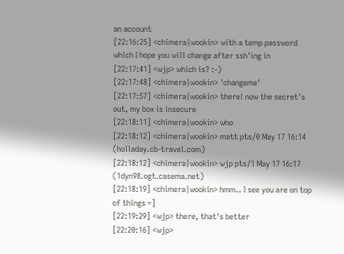an account
[22:16:25] <chimera|wookin> with a temp password which I hope you will change after ssh'ing in
[22:17:41] <wjp> which is? :-)
[22:17:48] <chimera|wookin> 'changeme'
[22:17:57] <chimera|wookin> there! now the secret's out, my box is insecure
[22:18:11] <chimera|wookin> who
[22:18:12] <chimera|wookin> matt pts/0 May 17 16:14 (holladay.cb-travel.com)
[22:18:12] <chimera|wookin> wjp pts/1 May 17 16:17 (1dyn98.ogt.casema.net)
[22:18:19] <chimera|wookin> hmm.. I see you are on top of things =]
[22:19:29] <wjp> there, that's better
[22:20:16] <wjp>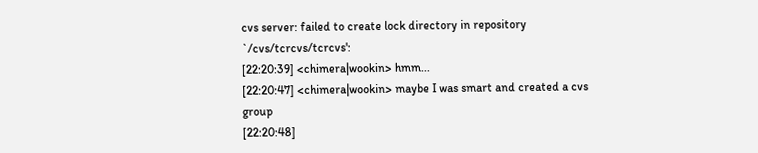cvs server: failed to create lock directory in repository `/cvs/tcrcvs/tcrcvs':
[22:20:39] <chimera|wookin> hmm...
[22:20:47] <chimera|wookin> maybe I was smart and created a cvs group
[22:20:48]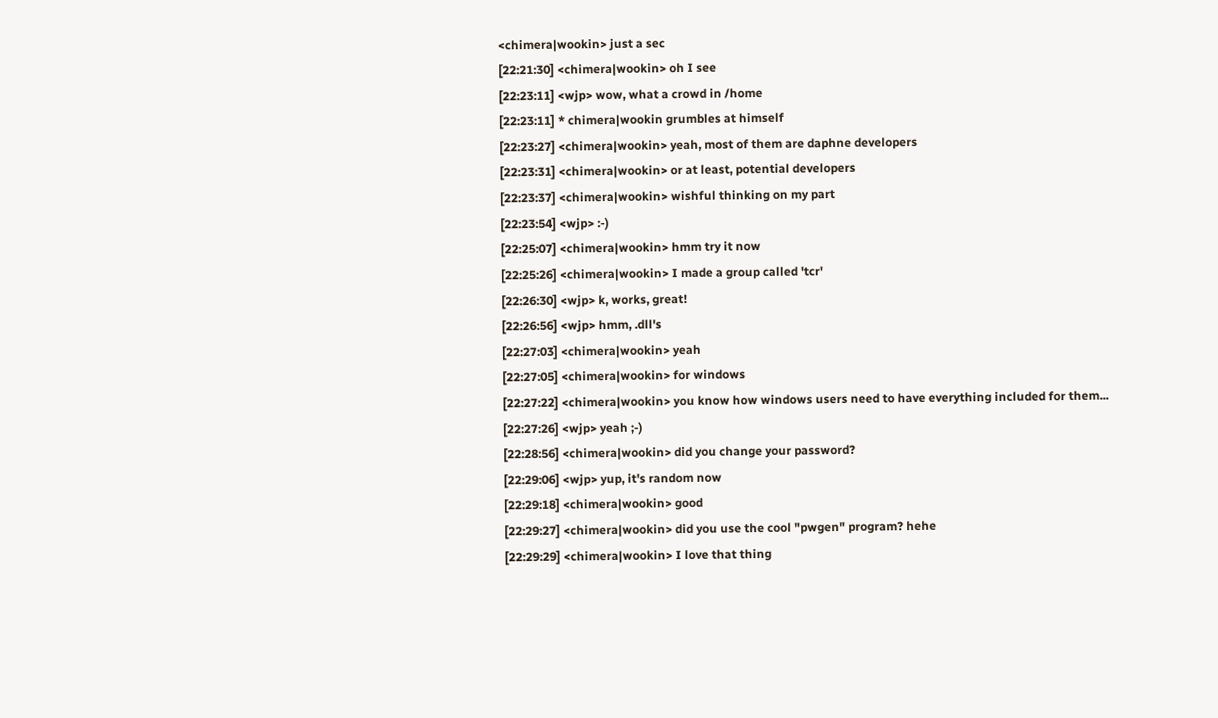<chimera|wookin> just a sec
[22:21:30] <chimera|wookin> oh I see
[22:23:11] <wjp> wow, what a crowd in /home
[22:23:11] * chimera|wookin grumbles at himself
[22:23:27] <chimera|wookin> yeah, most of them are daphne developers
[22:23:31] <chimera|wookin> or at least, potential developers
[22:23:37] <chimera|wookin> wishful thinking on my part
[22:23:54] <wjp> :-)
[22:25:07] <chimera|wookin> hmm try it now
[22:25:26] <chimera|wookin> I made a group called 'tcr'
[22:26:30] <wjp> k, works, great!
[22:26:56] <wjp> hmm, .dll's
[22:27:03] <chimera|wookin> yeah
[22:27:05] <chimera|wookin> for windows
[22:27:22] <chimera|wookin> you know how windows users need to have everything included for them...
[22:27:26] <wjp> yeah ;-)
[22:28:56] <chimera|wookin> did you change your password?
[22:29:06] <wjp> yup, it's random now
[22:29:18] <chimera|wookin> good
[22:29:27] <chimera|wookin> did you use the cool "pwgen" program? hehe
[22:29:29] <chimera|wookin> I love that thing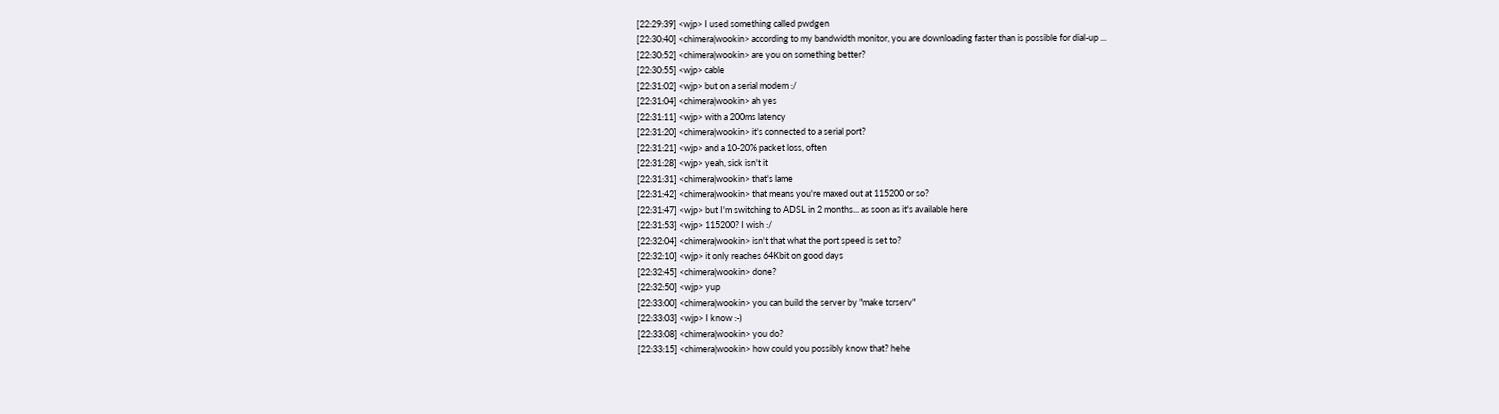[22:29:39] <wjp> I used something called pwdgen
[22:30:40] <chimera|wookin> according to my bandwidth monitor, you are downloading faster than is possible for dial-up ...
[22:30:52] <chimera|wookin> are you on something better?
[22:30:55] <wjp> cable
[22:31:02] <wjp> but on a serial modem :/
[22:31:04] <chimera|wookin> ah yes
[22:31:11] <wjp> with a 200ms latency
[22:31:20] <chimera|wookin> it's connected to a serial port?
[22:31:21] <wjp> and a 10-20% packet loss, often
[22:31:28] <wjp> yeah, sick isn't it
[22:31:31] <chimera|wookin> that's lame
[22:31:42] <chimera|wookin> that means you're maxed out at 115200 or so?
[22:31:47] <wjp> but I'm switching to ADSL in 2 months... as soon as it's available here
[22:31:53] <wjp> 115200? I wish :/
[22:32:04] <chimera|wookin> isn't that what the port speed is set to?
[22:32:10] <wjp> it only reaches 64Kbit on good days
[22:32:45] <chimera|wookin> done?
[22:32:50] <wjp> yup
[22:33:00] <chimera|wookin> you can build the server by "make tcrserv"
[22:33:03] <wjp> I know :-)
[22:33:08] <chimera|wookin> you do?
[22:33:15] <chimera|wookin> how could you possibly know that? hehe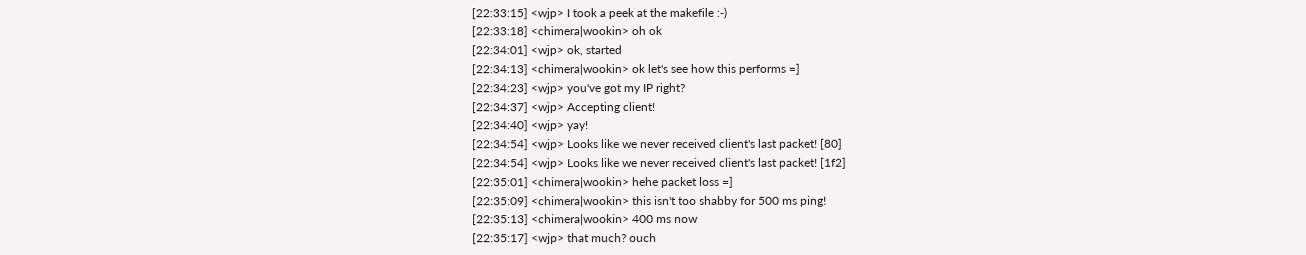[22:33:15] <wjp> I took a peek at the makefile :-)
[22:33:18] <chimera|wookin> oh ok
[22:34:01] <wjp> ok, started
[22:34:13] <chimera|wookin> ok let's see how this performs =]
[22:34:23] <wjp> you've got my IP right?
[22:34:37] <wjp> Accepting client!
[22:34:40] <wjp> yay!
[22:34:54] <wjp> Looks like we never received client's last packet! [80]
[22:34:54] <wjp> Looks like we never received client's last packet! [1f2]
[22:35:01] <chimera|wookin> hehe packet loss =]
[22:35:09] <chimera|wookin> this isn't too shabby for 500 ms ping!
[22:35:13] <chimera|wookin> 400 ms now
[22:35:17] <wjp> that much? ouch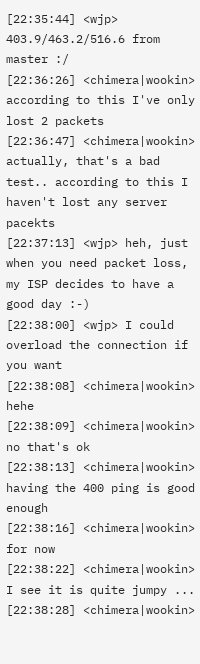[22:35:44] <wjp> 403.9/463.2/516.6 from master :/
[22:36:26] <chimera|wookin> according to this I've only lost 2 packets
[22:36:47] <chimera|wookin> actually, that's a bad test.. according to this I haven't lost any server pacekts
[22:37:13] <wjp> heh, just when you need packet loss, my ISP decides to have a good day :-)
[22:38:00] <wjp> I could overload the connection if you want
[22:38:08] <chimera|wookin> hehe
[22:38:09] <chimera|wookin> no that's ok
[22:38:13] <chimera|wookin> having the 400 ping is good enough
[22:38:16] <chimera|wookin> for now
[22:38:22] <chimera|wookin> I see it is quite jumpy ...
[22:38:28] <chimera|wookin>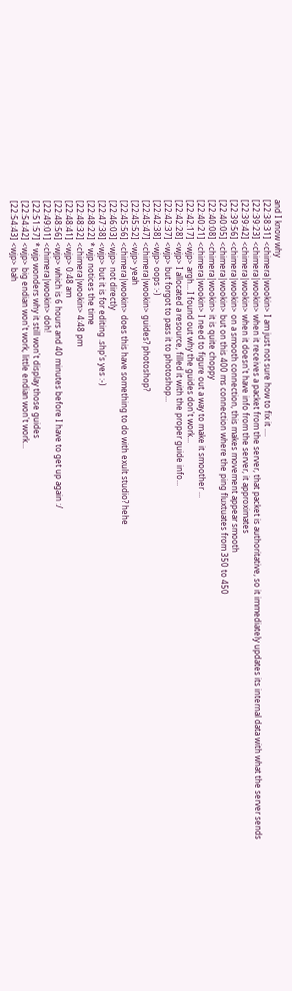and I know why
[22:38:31] <chimera|wookin> I am just not sure how to fix it ....
[22:39:23] <chimera|wookin> when it receives a packet from the server, that packet is authoritative, so it immediately updates its internal data with what the server sends
[22:39:42] <chimera|wookin> when it doesn't have info from the server, it approximates
[22:39:56] <chimera|wookin> on a smooth connection, this makes movement appear smooth
[22:40:05] <chimera|wookin> but on this 400 ms connection where the ping fluxtuates from 350 to 450
[22:40:08] <chimera|wookin> it is quite choppy
[22:40:21] <chimera|wookin> I need to figure out a way to make it smoother ...
[22:42:17] <wjp> argh... I found out why the guides don't work...
[22:42:28] <wjp> I allocated a resource, filled it with the proper guide info...
[22:42:37] <wjp> but forgot to pass it to photoshop...
[22:42:38] <wjp> oops :-)
[22:45:47] <chimera|wookin> guides? photoshop?
[22:45:52] <wjp> yeah
[22:45:56] <chimera|wookin> does this have something to do with exult studio? hehe
[22:46:03] <wjp> not directly
[22:47:38] <wjp> but it is for editing .shp's yes :-)
[22:48:22] * wjp notices the time
[22:48:32] <chimera|wookin> 4:48 pm
[22:48:41] <wjp> 0:48 am
[22:48:56] <wjp> which is 6 hours and 40 minutes before I have to get up again :/
[22:49:01] <chimera|wookin> doh!
[22:51:57] * wjp wonders why it still won't display those guides
[22:54:42] <wjp> big endian won't work, little endian won't work...
[22:54:43] <wjp> bah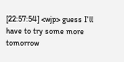[22:57:54] <wjp> guess I'll have to try some more tomorrow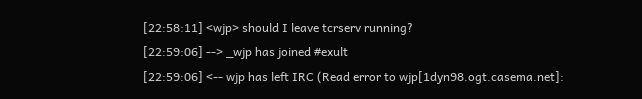[22:58:11] <wjp> should I leave tcrserv running?
[22:59:06] --> _wjp has joined #exult
[22:59:06] <-- wjp has left IRC (Read error to wjp[1dyn98.ogt.casema.net]: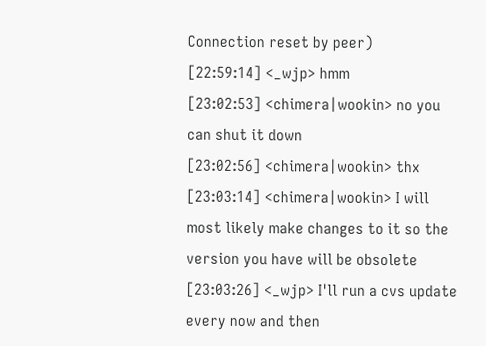Connection reset by peer)
[22:59:14] <_wjp> hmm
[23:02:53] <chimera|wookin> no you can shut it down
[23:02:56] <chimera|wookin> thx
[23:03:14] <chimera|wookin> I will most likely make changes to it so the version you have will be obsolete
[23:03:26] <_wjp> I'll run a cvs update every now and then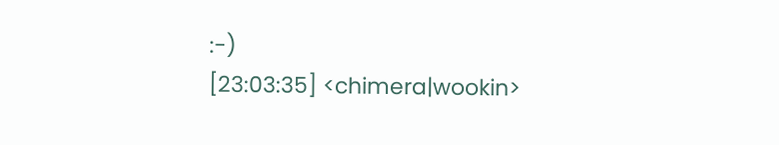:-)
[23:03:35] <chimera|wookin>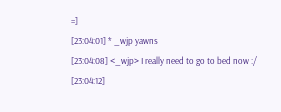=]
[23:04:01] * _wjp yawns
[23:04:08] <_wjp> I really need to go to bed now :/
[23:04:12]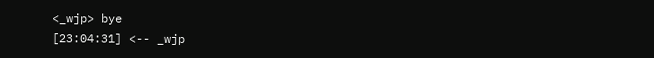<_wjp> bye
[23:04:31] <-- _wjp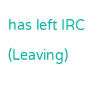has left IRC (Leaving)